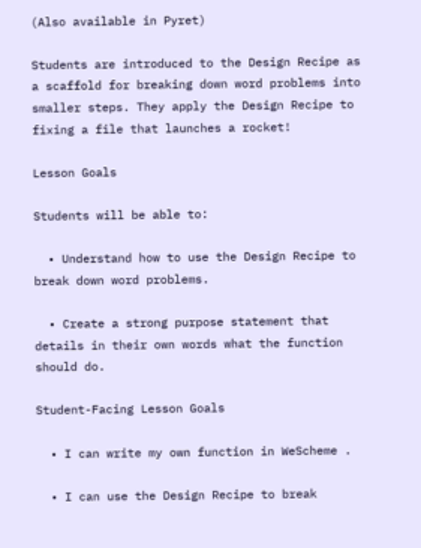(Also available in Pyret)

Students are introduced to the Design Recipe as a scaffold for breaking down word problems into smaller steps. They apply the Design Recipe to fixing a file that launches a rocket!

Lesson Goals

Students will be able to:

  • Understand how to use the Design Recipe to break down word problems.

  • Create a strong purpose statement that details in their own words what the function should do.

Student-Facing Lesson Goals

  • I can write my own function in WeScheme .

  • I can use the Design Recipe to break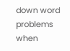down word problems when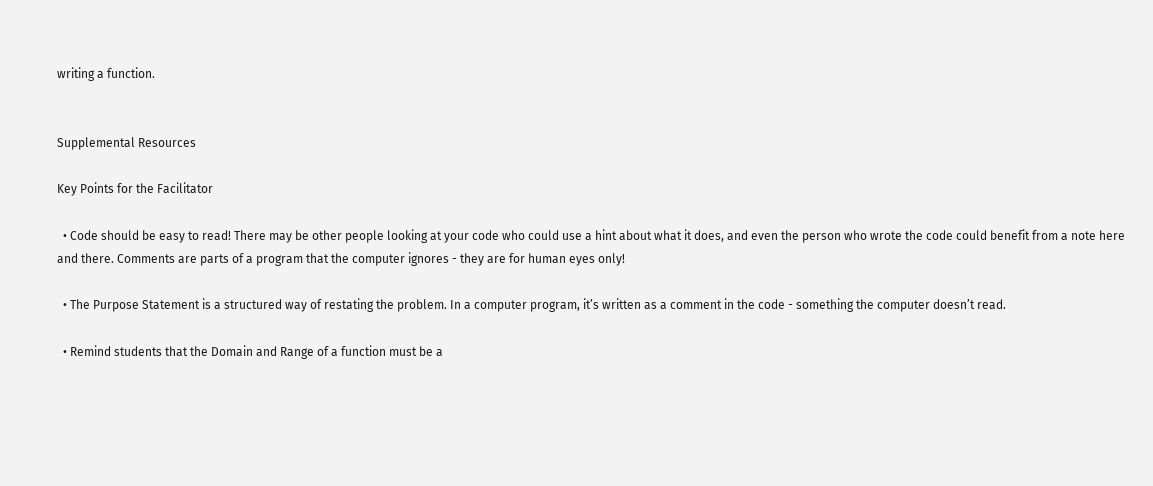writing a function.


Supplemental Resources

Key Points for the Facilitator

  • Code should be easy to read! There may be other people looking at your code who could use a hint about what it does, and even the person who wrote the code could benefit from a note here and there. Comments are parts of a program that the computer ignores - they are for human eyes only!

  • The Purpose Statement is a structured way of restating the problem. In a computer program, it’s written as a comment in the code - something the computer doesn’t read.

  • Remind students that the Domain and Range of a function must be a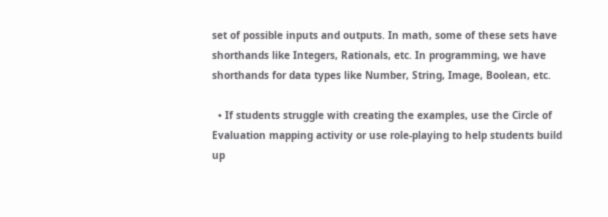set of possible inputs and outputs. In math, some of these sets have shorthands like Integers, Rationals, etc. In programming, we have shorthands for data types like Number, String, Image, Boolean, etc.

  • If students struggle with creating the examples, use the Circle of Evaluation mapping activity or use role-playing to help students build up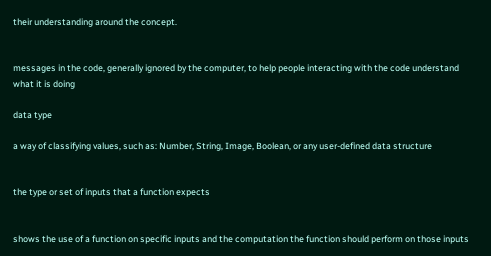their understanding around the concept.


messages in the code, generally ignored by the computer, to help people interacting with the code understand what it is doing

data type

a way of classifying values, such as: Number, String, Image, Boolean, or any user-defined data structure


the type or set of inputs that a function expects


shows the use of a function on specific inputs and the computation the function should perform on those inputs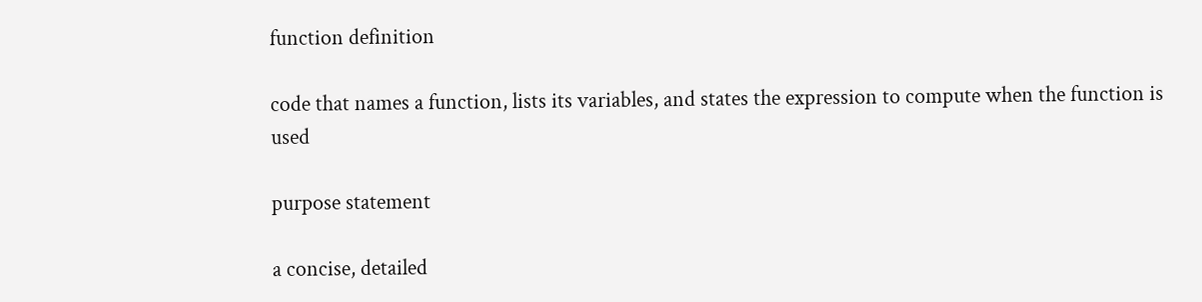function definition

code that names a function, lists its variables, and states the expression to compute when the function is used

purpose statement

a concise, detailed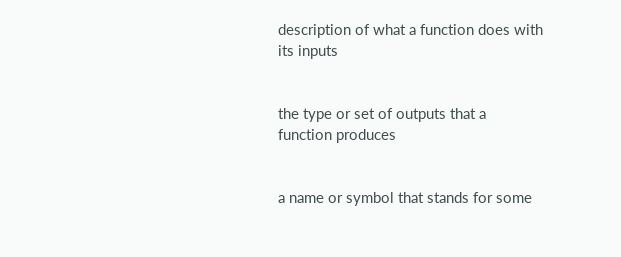description of what a function does with its inputs


the type or set of outputs that a function produces


a name or symbol that stands for some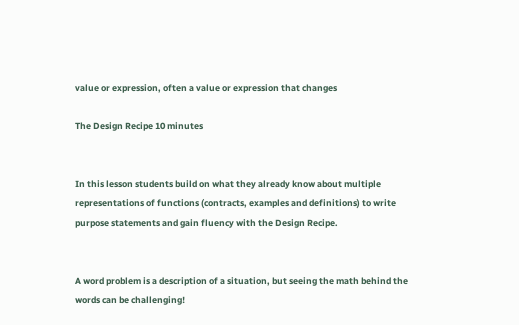value or expression, often a value or expression that changes

The Design Recipe 10 minutes


In this lesson students build on what they already know about multiple representations of functions (contracts, examples and definitions) to write purpose statements and gain fluency with the Design Recipe.


A word problem is a description of a situation, but seeing the math behind the words can be challenging!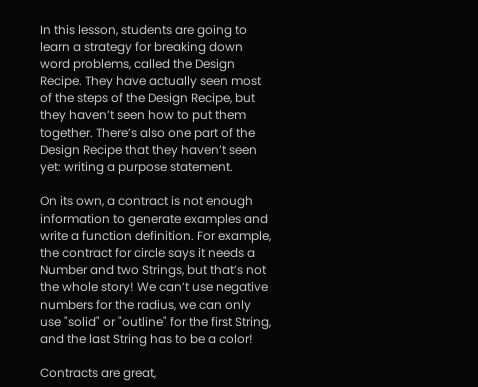In this lesson, students are going to learn a strategy for breaking down word problems, called the Design Recipe. They have actually seen most of the steps of the Design Recipe, but they haven’t seen how to put them together. There’s also one part of the Design Recipe that they haven’t seen yet: writing a purpose statement.

On its own, a contract is not enough information to generate examples and write a function definition. For example, the contract for circle says it needs a Number and two Strings, but that’s not the whole story! We can’t use negative numbers for the radius, we can only use "solid" or "outline" for the first String, and the last String has to be a color!

Contracts are great,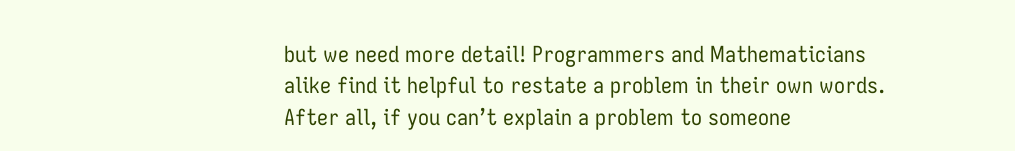but we need more detail! Programmers and Mathematicians alike find it helpful to restate a problem in their own words. After all, if you can’t explain a problem to someone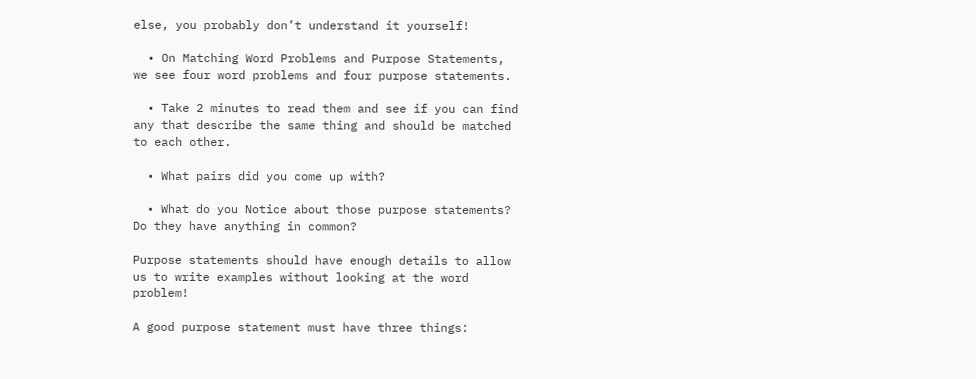else, you probably don’t understand it yourself!

  • On Matching Word Problems and Purpose Statements, we see four word problems and four purpose statements.

  • Take 2 minutes to read them and see if you can find any that describe the same thing and should be matched to each other.

  • What pairs did you come up with?

  • What do you Notice about those purpose statements? Do they have anything in common?

Purpose statements should have enough details to allow us to write examples without looking at the word problem!

A good purpose statement must have three things: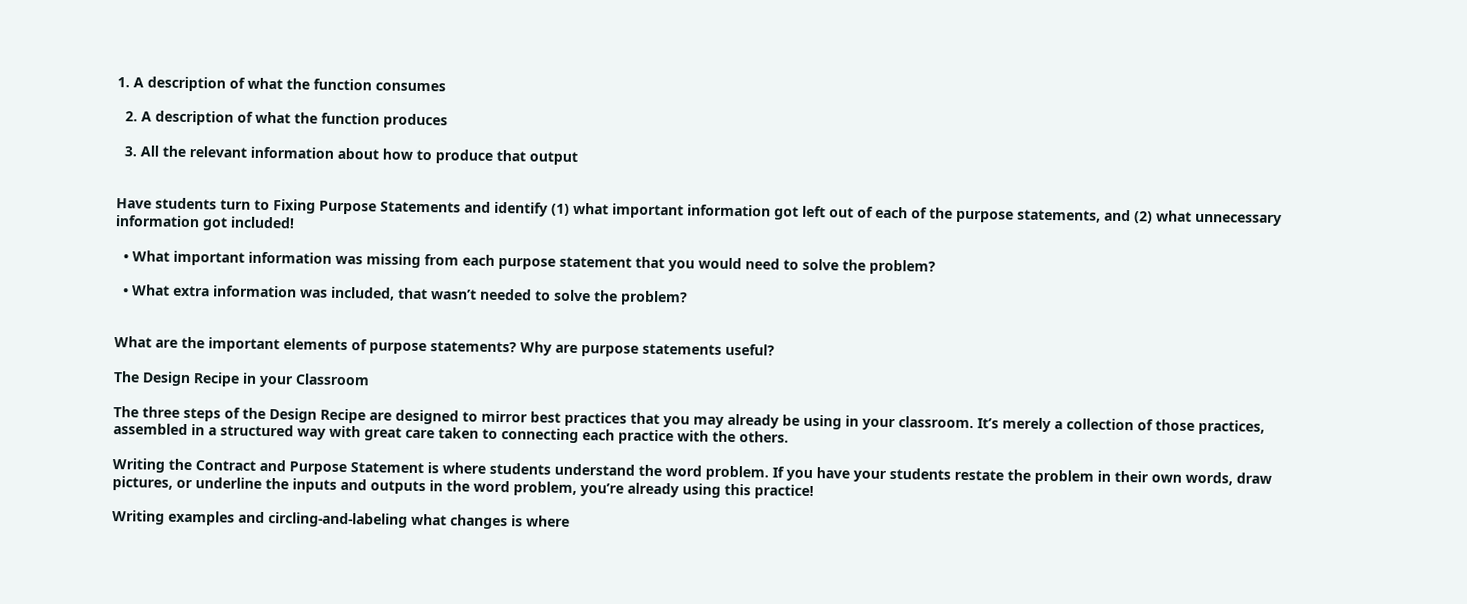1. A description of what the function consumes

  2. A description of what the function produces

  3. All the relevant information about how to produce that output


Have students turn to Fixing Purpose Statements and identify (1) what important information got left out of each of the purpose statements, and (2) what unnecessary information got included!

  • What important information was missing from each purpose statement that you would need to solve the problem?

  • What extra information was included, that wasn’t needed to solve the problem?


What are the important elements of purpose statements? Why are purpose statements useful?

The Design Recipe in your Classroom

The three steps of the Design Recipe are designed to mirror best practices that you may already be using in your classroom. It’s merely a collection of those practices, assembled in a structured way with great care taken to connecting each practice with the others.

Writing the Contract and Purpose Statement is where students understand the word problem. If you have your students restate the problem in their own words, draw pictures, or underline the inputs and outputs in the word problem, you’re already using this practice!

Writing examples and circling-and-labeling what changes is where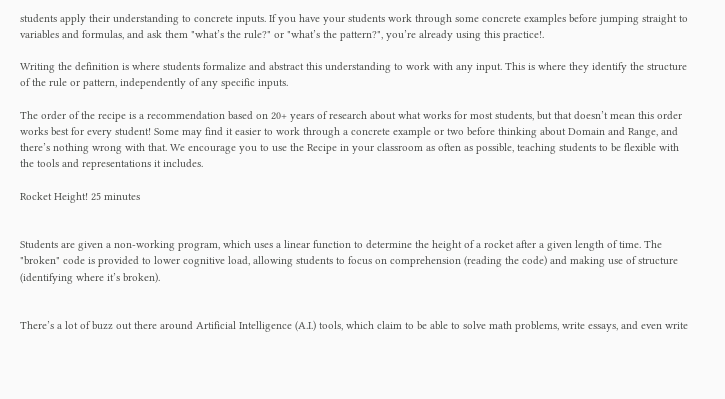students apply their understanding to concrete inputs. If you have your students work through some concrete examples before jumping straight to variables and formulas, and ask them "what’s the rule?" or "what’s the pattern?", you’re already using this practice!.

Writing the definition is where students formalize and abstract this understanding to work with any input. This is where they identify the structure of the rule or pattern, independently of any specific inputs.

The order of the recipe is a recommendation based on 20+ years of research about what works for most students, but that doesn’t mean this order works best for every student! Some may find it easier to work through a concrete example or two before thinking about Domain and Range, and there’s nothing wrong with that. We encourage you to use the Recipe in your classroom as often as possible, teaching students to be flexible with the tools and representations it includes.

Rocket Height! 25 minutes


Students are given a non-working program, which uses a linear function to determine the height of a rocket after a given length of time. The "broken" code is provided to lower cognitive load, allowing students to focus on comprehension (reading the code) and making use of structure (identifying where it’s broken).


There’s a lot of buzz out there around Artificial Intelligence (A.I.) tools, which claim to be able to solve math problems, write essays, and even write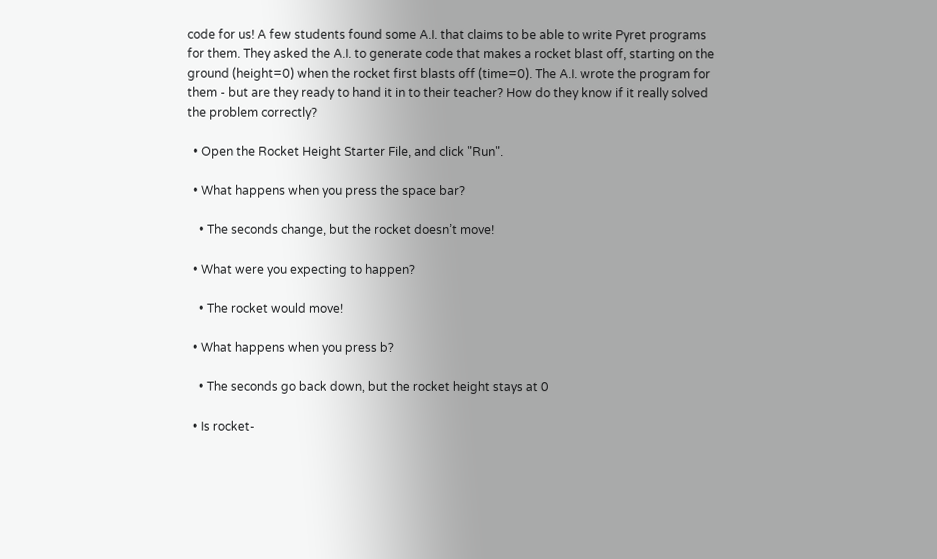code for us! A few students found some A.I. that claims to be able to write Pyret programs for them. They asked the A.I. to generate code that makes a rocket blast off, starting on the ground (height=0) when the rocket first blasts off (time=0). The A.I. wrote the program for them - but are they ready to hand it in to their teacher? How do they know if it really solved the problem correctly?

  • Open the Rocket Height Starter File, and click "Run".

  • What happens when you press the space bar?

    • The seconds change, but the rocket doesn’t move!

  • What were you expecting to happen?

    • The rocket would move!

  • What happens when you press b?

    • The seconds go back down, but the rocket height stays at 0

  • Is rocket-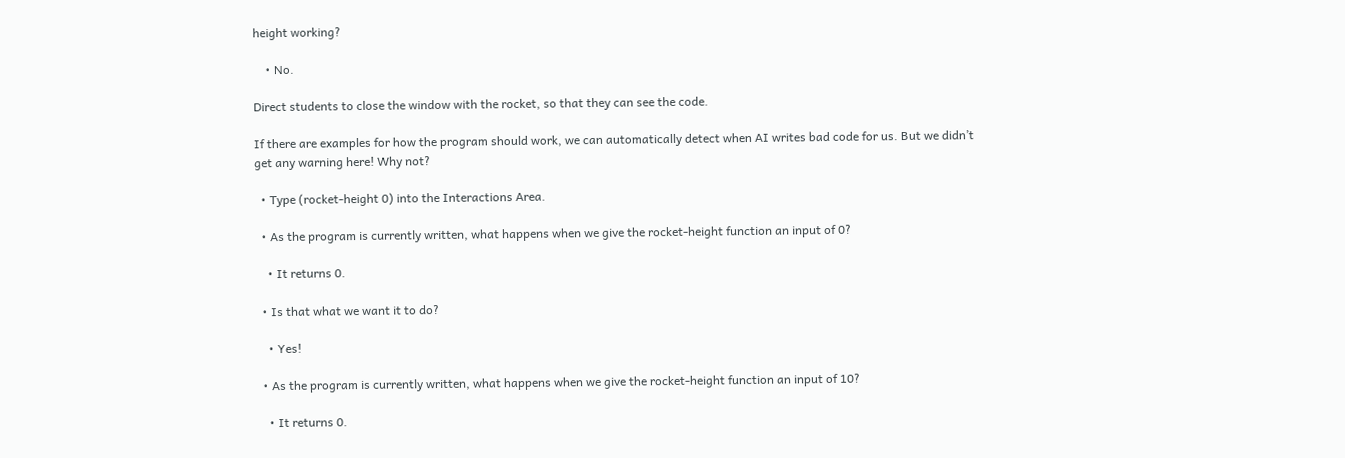height working?

    • No.

Direct students to close the window with the rocket, so that they can see the code.

If there are examples for how the program should work, we can automatically detect when AI writes bad code for us. But we didn’t get any warning here! Why not?

  • Type (rocket-height 0) into the Interactions Area.

  • As the program is currently written, what happens when we give the rocket-height function an input of 0?

    • It returns 0.

  • Is that what we want it to do?

    • Yes!

  • As the program is currently written, what happens when we give the rocket-height function an input of 10?

    • It returns 0.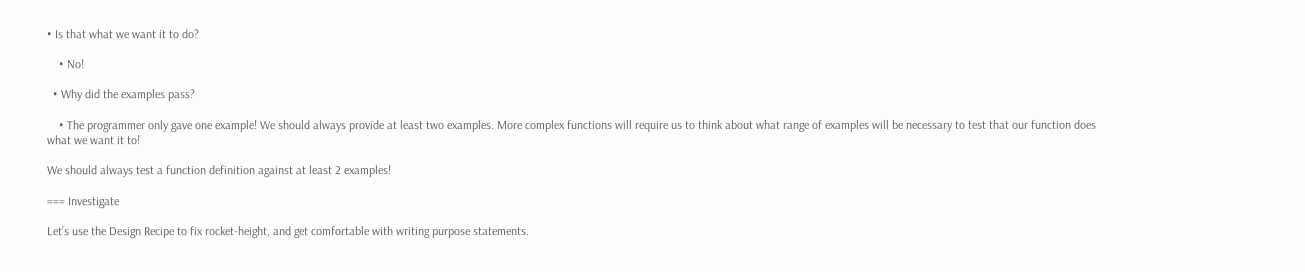• Is that what we want it to do?

    • No!

  • Why did the examples pass?

    • The programmer only gave one example! We should always provide at least two examples. More complex functions will require us to think about what range of examples will be necessary to test that our function does what we want it to!

We should always test a function definition against at least 2 examples!

=== Investigate

Let’s use the Design Recipe to fix rocket-height, and get comfortable with writing purpose statements.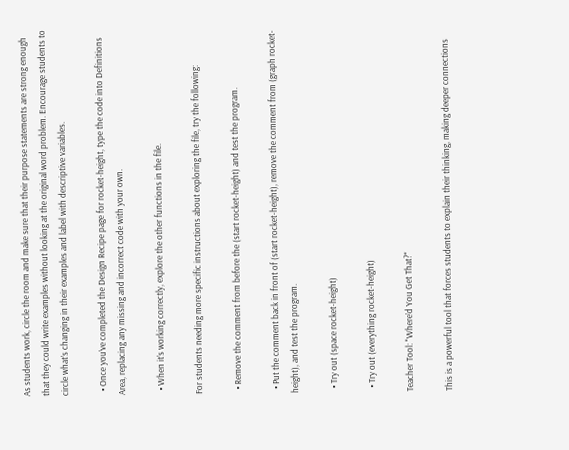As students work, circle the room and make sure that their purpose statements are strong enough that they could write examples without looking at the original word problem. Encourage students to circle what’s changing in their examples and label with descriptive variables.

  • Once you’ve completed the Design Recipe page for rocket-height, type the code into Definitions Area, replacing any missing and incorrect code with your own.

  • When it’s working correctly, explore the other functions in the file.

For students needing more specific instructions about exploring the file, try the following:

  • Remove the comment from before the (start rocket-height) and test the program.

  • Put the comment back in front of (start rocket-height), remove the comment from (graph rocket-height), and test the program.

  • Try out (space rocket-height)

  • Try out (everything rocket-height)

Teacher Tool: "Where’d You Get That?"

This is a powerful tool that forces students to explain their thinking, making deeper connections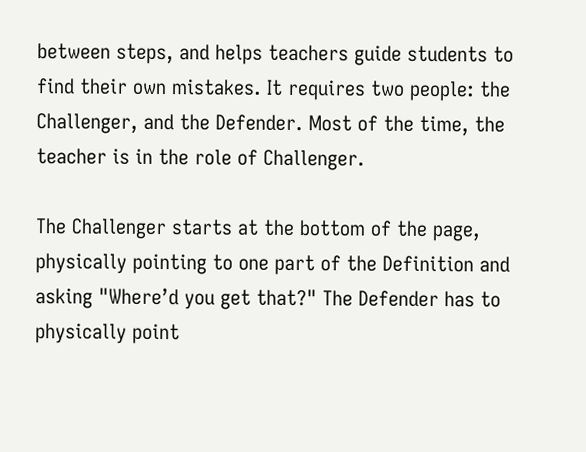between steps, and helps teachers guide students to find their own mistakes. It requires two people: the Challenger, and the Defender. Most of the time, the teacher is in the role of Challenger.

The Challenger starts at the bottom of the page, physically pointing to one part of the Definition and asking "Where’d you get that?" The Defender has to physically point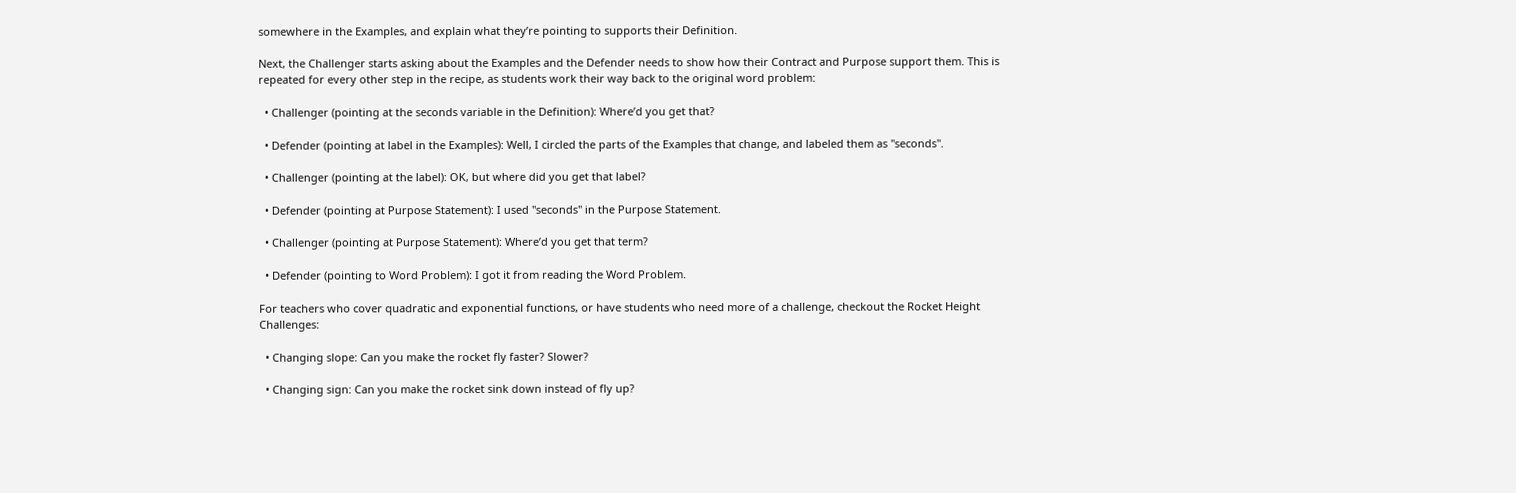somewhere in the Examples, and explain what they’re pointing to supports their Definition.

Next, the Challenger starts asking about the Examples and the Defender needs to show how their Contract and Purpose support them. This is repeated for every other step in the recipe, as students work their way back to the original word problem:

  • Challenger (pointing at the seconds variable in the Definition): Where’d you get that?

  • Defender (pointing at label in the Examples): Well, I circled the parts of the Examples that change, and labeled them as "seconds".

  • Challenger (pointing at the label): OK, but where did you get that label?

  • Defender (pointing at Purpose Statement): I used "seconds" in the Purpose Statement.

  • Challenger (pointing at Purpose Statement): Where’d you get that term?

  • Defender (pointing to Word Problem): I got it from reading the Word Problem.

For teachers who cover quadratic and exponential functions, or have students who need more of a challenge, checkout the Rocket Height Challenges:

  • Changing slope: Can you make the rocket fly faster? Slower?

  • Changing sign: Can you make the rocket sink down instead of fly up?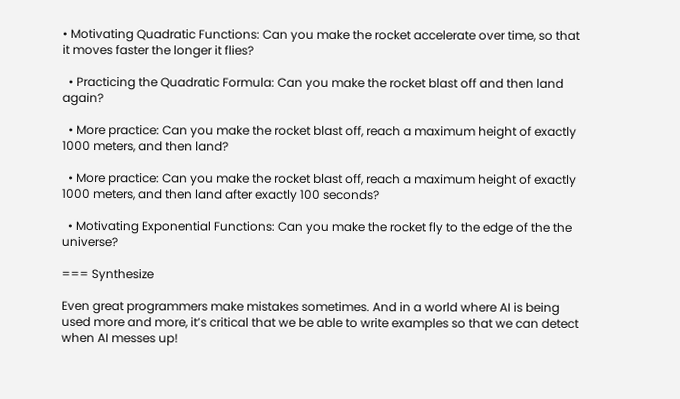• Motivating Quadratic Functions: Can you make the rocket accelerate over time, so that it moves faster the longer it flies?

  • Practicing the Quadratic Formula: Can you make the rocket blast off and then land again?

  • More practice: Can you make the rocket blast off, reach a maximum height of exactly 1000 meters, and then land?

  • More practice: Can you make the rocket blast off, reach a maximum height of exactly 1000 meters, and then land after exactly 100 seconds?

  • Motivating Exponential Functions: Can you make the rocket fly to the edge of the the universe?

=== Synthesize

Even great programmers make mistakes sometimes. And in a world where AI is being used more and more, it’s critical that we be able to write examples so that we can detect when AI messes up!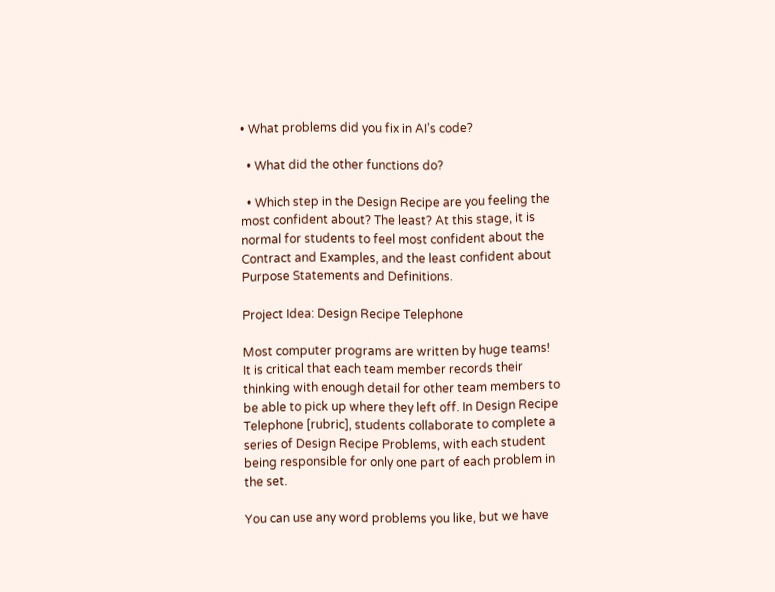• What problems did you fix in AI’s code?

  • What did the other functions do?

  • Which step in the Design Recipe are you feeling the most confident about? The least? At this stage, it is normal for students to feel most confident about the Contract and Examples, and the least confident about Purpose Statements and Definitions.

Project Idea: Design Recipe Telephone

Most computer programs are written by huge teams! It is critical that each team member records their thinking with enough detail for other team members to be able to pick up where they left off. In Design Recipe Telephone [rubric], students collaborate to complete a series of Design Recipe Problems, with each student being responsible for only one part of each problem in the set.

You can use any word problems you like, but we have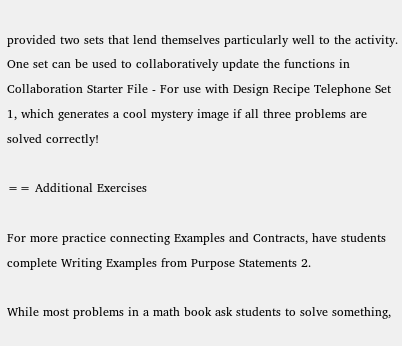provided two sets that lend themselves particularly well to the activity. One set can be used to collaboratively update the functions in Collaboration Starter File - For use with Design Recipe Telephone Set 1, which generates a cool mystery image if all three problems are solved correctly!

== Additional Exercises

For more practice connecting Examples and Contracts, have students complete Writing Examples from Purpose Statements 2.

While most problems in a math book ask students to solve something,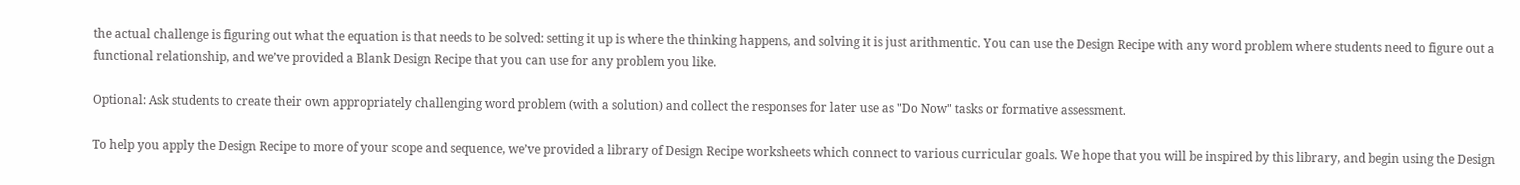the actual challenge is figuring out what the equation is that needs to be solved: setting it up is where the thinking happens, and solving it is just arithmentic. You can use the Design Recipe with any word problem where students need to figure out a functional relationship, and we’ve provided a Blank Design Recipe that you can use for any problem you like.

Optional: Ask students to create their own appropriately challenging word problem (with a solution) and collect the responses for later use as "Do Now" tasks or formative assessment.

To help you apply the Design Recipe to more of your scope and sequence, we’ve provided a library of Design Recipe worksheets which connect to various curricular goals. We hope that you will be inspired by this library, and begin using the Design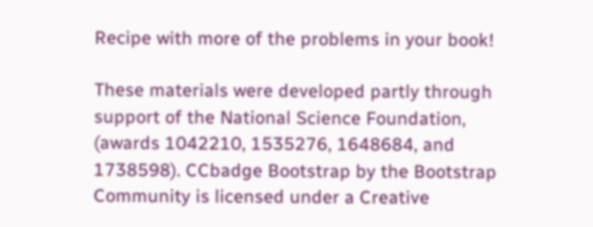Recipe with more of the problems in your book!

These materials were developed partly through support of the National Science Foundation, (awards 1042210, 1535276, 1648684, and 1738598). CCbadge Bootstrap by the Bootstrap Community is licensed under a Creative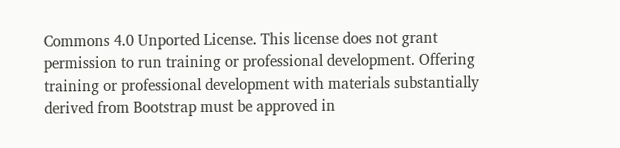Commons 4.0 Unported License. This license does not grant permission to run training or professional development. Offering training or professional development with materials substantially derived from Bootstrap must be approved in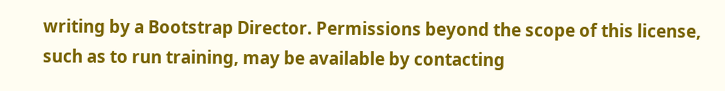writing by a Bootstrap Director. Permissions beyond the scope of this license, such as to run training, may be available by contacting